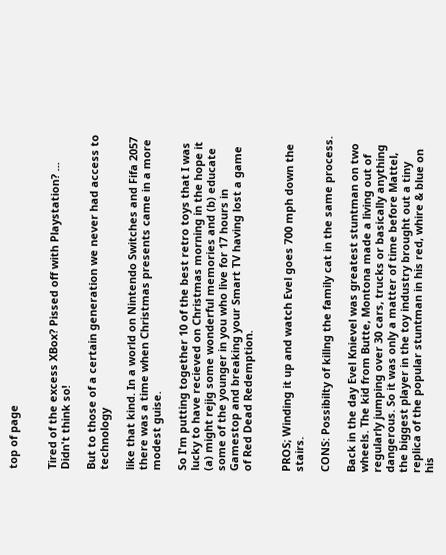top of page


Tired of the excess XBox? Pissed off with Playstation? ... Didn't think so!

But to those of a certain generation we never had access to technology

like that kind. In a world on Nintendo Switches and Fifa 2057 there was a time when Christmas presents came in a more modest guise.

So I'm putting together 10 of the best retro toys that I was lucky to have recieved on Christmas morning in the hope it (a) might rejig some wonderful memories and (b) educate some of the younger in you who live for 17 hours in Gamestop and breaking your Smart TV having lost a game of Red Dead Redemption.


PROS; Winding it up and watch Evel goes 700 mph down the stairs.

CONS: Possibilty of killng the family cat in the same process.

Back in the day Evel Knievel was greatest stuntman on two wheels. The kid from Butte, Montona made a living out of regularly jumping over 30 cars, trucks or basically anything dangerous. So it was only a matter of time before Mattel, the biggest player in the toy industry brought out a tiny replica of the popular stuntman in his red, whire & blue on his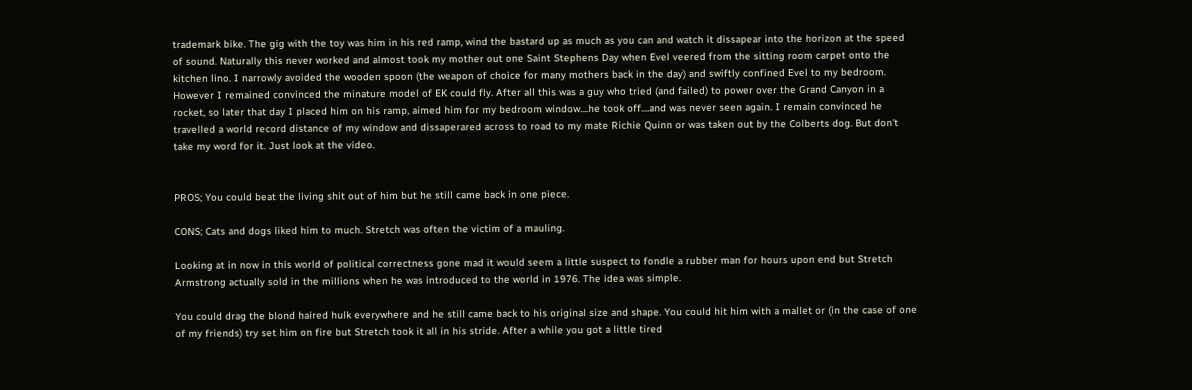trademark bike. The gig with the toy was him in his red ramp, wind the bastard up as much as you can and watch it dissapear into the horizon at the speed of sound. Naturally this never worked and almost took my mother out one Saint Stephens Day when Evel veered from the sitting room carpet onto the kitchen lino. I narrowly avoided the wooden spoon (the weapon of choice for many mothers back in the day) and swiftly confined Evel to my bedroom. However I remained convinced the minature model of EK could fly. After all this was a guy who tried (and failed) to power over the Grand Canyon in a rocket, so later that day I placed him on his ramp, aimed him for my bedroom window....he took off....and was never seen again. I remain convinced he travelled a world record distance of my window and dissaperared across to road to my mate Richie Quinn or was taken out by the Colberts dog. But don't take my word for it. Just look at the video.


PROS; You could beat the living shit out of him but he still came back in one piece.

CONS; Cats and dogs liked him to much. Stretch was often the victim of a mauling.

Looking at in now in this world of political correctness gone mad it would seem a little suspect to fondle a rubber man for hours upon end but Stretch Armstrong actually sold in the millions when he was introduced to the world in 1976. The idea was simple.

You could drag the blond haired hulk everywhere and he still came back to his original size and shape. You could hit him with a mallet or (in the case of one of my friends) try set him on fire but Stretch took it all in his stride. After a while you got a little tired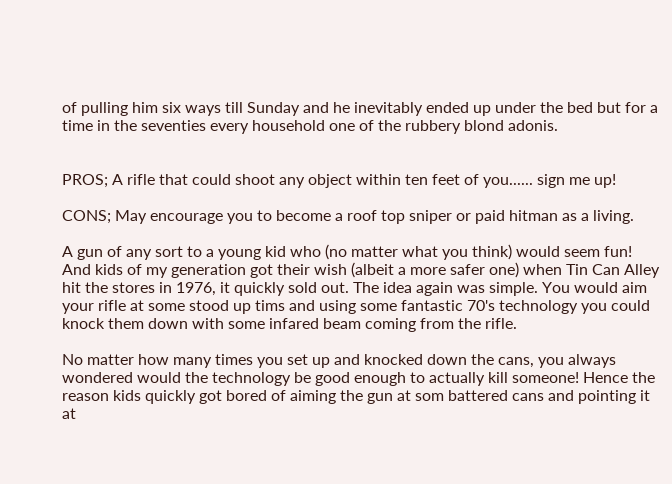of pulling him six ways till Sunday and he inevitably ended up under the bed but for a time in the seventies every household one of the rubbery blond adonis.


PROS; A rifle that could shoot any object within ten feet of you...... sign me up!

CONS; May encourage you to become a roof top sniper or paid hitman as a living.

A gun of any sort to a young kid who (no matter what you think) would seem fun! And kids of my generation got their wish (albeit a more safer one) when Tin Can Alley hit the stores in 1976, it quickly sold out. The idea again was simple. You would aim your rifle at some stood up tims and using some fantastic 70's technology you could knock them down with some infared beam coming from the rifle.

No matter how many times you set up and knocked down the cans, you always wondered would the technology be good enough to actually kill someone! Hence the reason kids quickly got bored of aiming the gun at som battered cans and pointing it at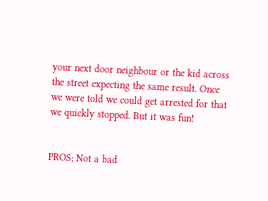your next door neighbour or the kid across the street expecting the same result. Once we were told we could get arrested for that we quickly stopped. But it was fun!


PROS; Not a bad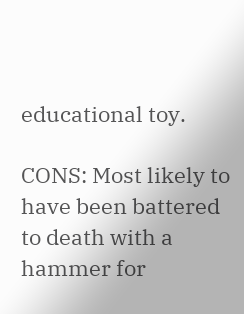educational toy.

CONS: Most likely to have been battered to death with a hammer for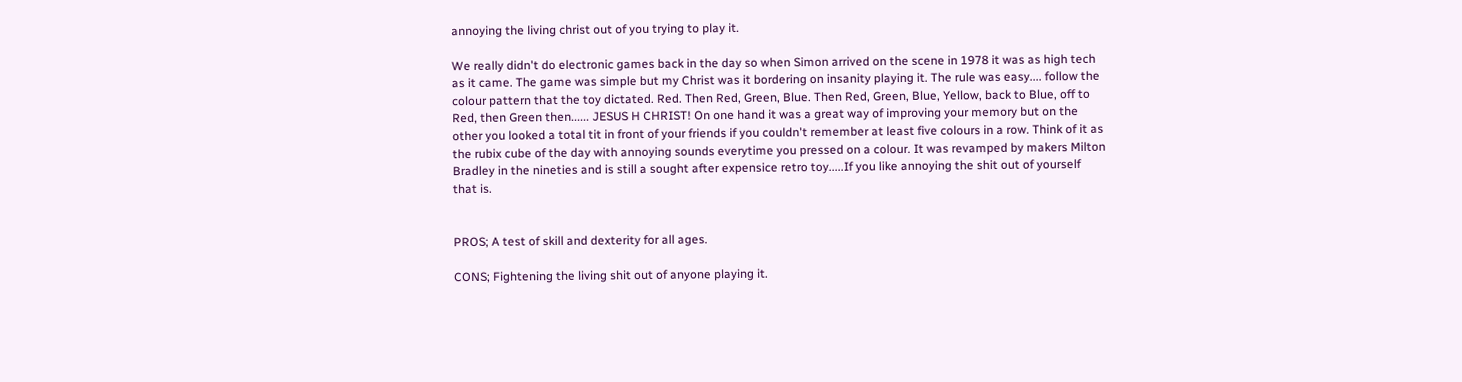annoying the living christ out of you trying to play it.

We really didn't do electronic games back in the day so when Simon arrived on the scene in 1978 it was as high tech as it came. The game was simple but my Christ was it bordering on insanity playing it. The rule was easy.... follow the colour pattern that the toy dictated. Red. Then Red, Green, Blue. Then Red, Green, Blue, Yellow, back to Blue, off to Red, then Green then...... JESUS H CHRIST! On one hand it was a great way of improving your memory but on the other you looked a total tit in front of your friends if you couldn't remember at least five colours in a row. Think of it as the rubix cube of the day with annoying sounds everytime you pressed on a colour. It was revamped by makers Milton Bradley in the nineties and is still a sought after expensice retro toy.....If you like annoying the shit out of yourself that is.


PROS; A test of skill and dexterity for all ages.

CONS; Fightening the living shit out of anyone playing it.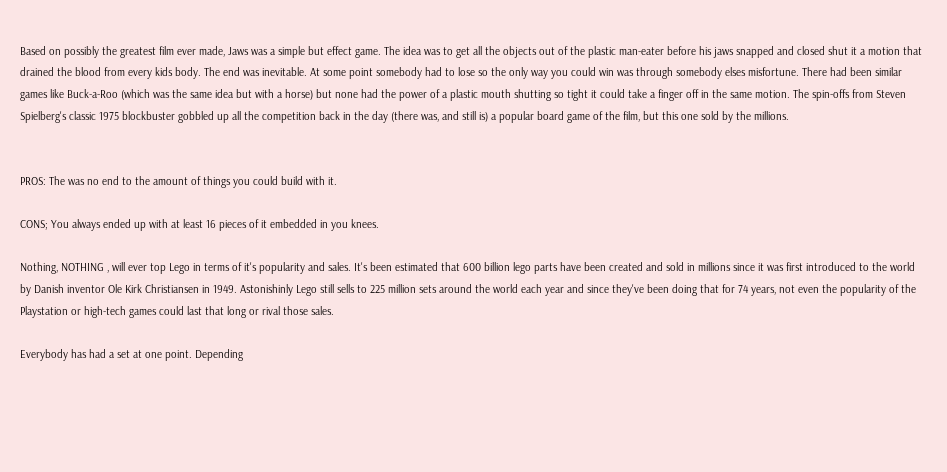Based on possibly the greatest film ever made, Jaws was a simple but effect game. The idea was to get all the objects out of the plastic man-eater before his jaws snapped and closed shut it a motion that drained the blood from every kids body. The end was inevitable. At some point somebody had to lose so the only way you could win was through somebody elses misfortune. There had been similar games like Buck-a-Roo (which was the same idea but with a horse) but none had the power of a plastic mouth shutting so tight it could take a finger off in the same motion. The spin-offs from Steven Spielberg's classic 1975 blockbuster gobbled up all the competition back in the day (there was, and still is) a popular board game of the film, but this one sold by the millions.


PROS: The was no end to the amount of things you could build with it.

CONS; You always ended up with at least 16 pieces of it embedded in you knees.

Nothing, NOTHING , will ever top Lego in terms of it's popularity and sales. It's been estimated that 600 billion lego parts have been created and sold in millions since it was first introduced to the world by Danish inventor Ole Kirk Christiansen in 1949. Astonishinly Lego still sells to 225 million sets around the world each year and since they've been doing that for 74 years, not even the popularity of the Playstation or high-tech games could last that long or rival those sales.

Everybody has had a set at one point. Depending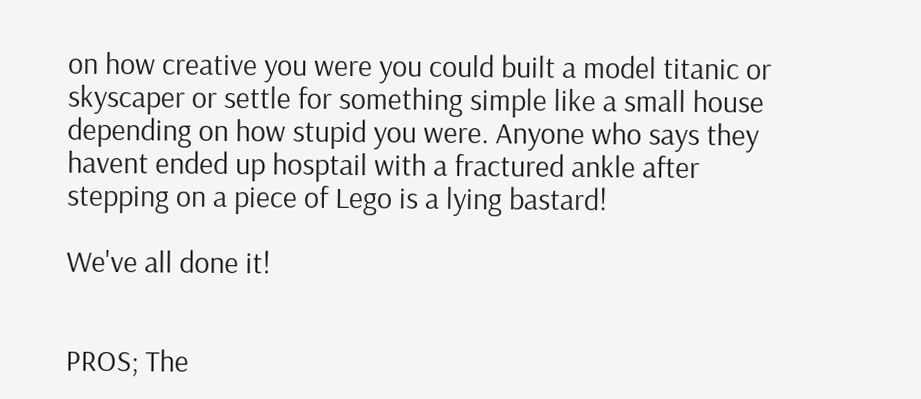on how creative you were you could built a model titanic or skyscaper or settle for something simple like a small house depending on how stupid you were. Anyone who says they havent ended up hosptail with a fractured ankle after stepping on a piece of Lego is a lying bastard!

We've all done it!


PROS; The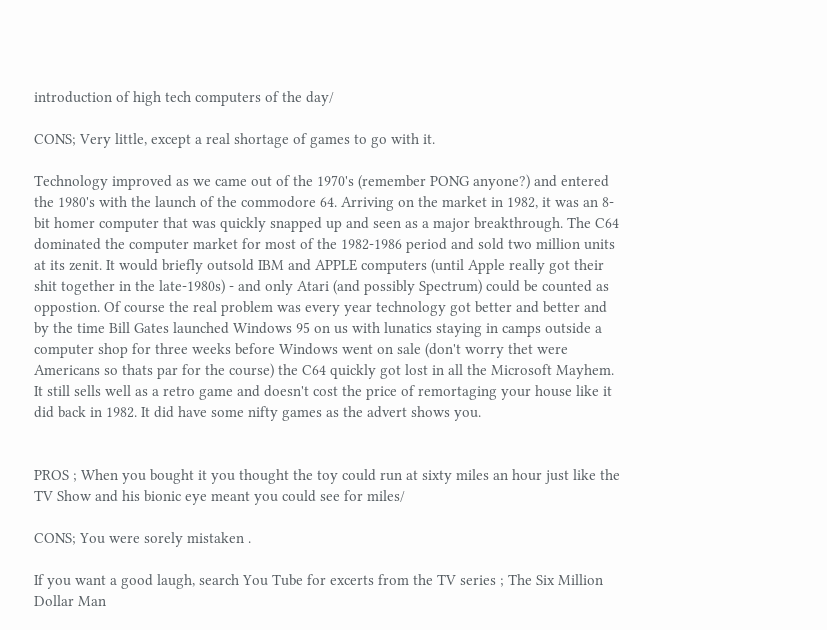introduction of high tech computers of the day/

CONS; Very little, except a real shortage of games to go with it.

Technology improved as we came out of the 1970's (remember PONG anyone?) and entered the 1980's with the launch of the commodore 64. Arriving on the market in 1982, it was an 8-bit homer computer that was quickly snapped up and seen as a major breakthrough. The C64 dominated the computer market for most of the 1982-1986 period and sold two million units at its zenit. It would briefly outsold IBM and APPLE computers (until Apple really got their shit together in the late-1980s) - and only Atari (and possibly Spectrum) could be counted as oppostion. Of course the real problem was every year technology got better and better and by the time Bill Gates launched Windows 95 on us with lunatics staying in camps outside a computer shop for three weeks before Windows went on sale (don't worry thet were Americans so thats par for the course) the C64 quickly got lost in all the Microsoft Mayhem. It still sells well as a retro game and doesn't cost the price of remortaging your house like it did back in 1982. It did have some nifty games as the advert shows you.


PROS ; When you bought it you thought the toy could run at sixty miles an hour just like the TV Show and his bionic eye meant you could see for miles/

CONS; You were sorely mistaken .

If you want a good laugh, search You Tube for excerts from the TV series ; The Six Million Dollar Man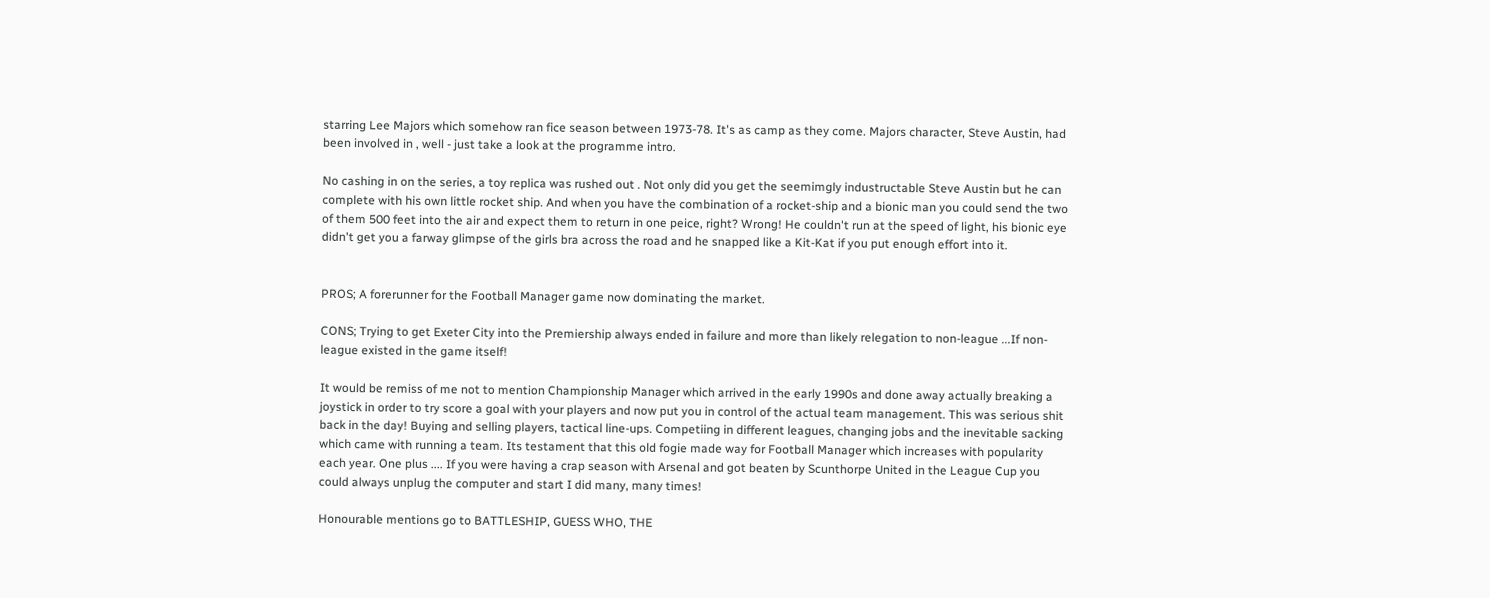starring Lee Majors which somehow ran fice season between 1973-78. It's as camp as they come. Majors character, Steve Austin, had been involved in , well - just take a look at the programme intro.

No cashing in on the series, a toy replica was rushed out . Not only did you get the seemimgly industructable Steve Austin but he can complete with his own little rocket ship. And when you have the combination of a rocket-ship and a bionic man you could send the two of them 500 feet into the air and expect them to return in one peice, right? Wrong! He couldn't run at the speed of light, his bionic eye didn't get you a farway glimpse of the girls bra across the road and he snapped like a Kit-Kat if you put enough effort into it.


PROS; A forerunner for the Football Manager game now dominating the market.

CONS; Trying to get Exeter City into the Premiership always ended in failure and more than likely relegation to non-league ...If non-league existed in the game itself!

It would be remiss of me not to mention Championship Manager which arrived in the early 1990s and done away actually breaking a joystick in order to try score a goal with your players and now put you in control of the actual team management. This was serious shit back in the day! Buying and selling players, tactical line-ups. Competiing in different leagues, changing jobs and the inevitable sacking which came with running a team. Its testament that this old fogie made way for Football Manager which increases with popularity each year. One plus .... If you were having a crap season with Arsenal and got beaten by Scunthorpe United in the League Cup you could always unplug the computer and start I did many, many times!

Honourable mentions go to BATTLESHIP, GUESS WHO, THE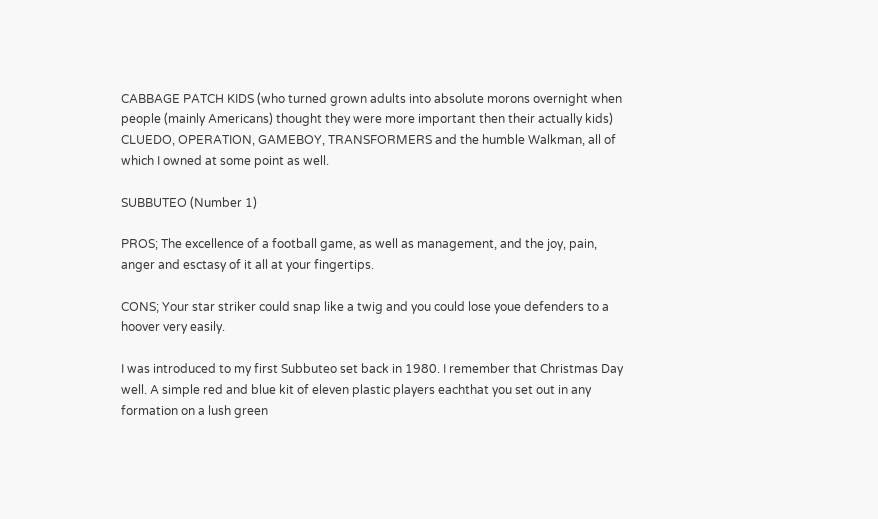CABBAGE PATCH KIDS (who turned grown adults into absolute morons overnight when people (mainly Americans) thought they were more important then their actually kids) CLUEDO, OPERATION, GAMEBOY, TRANSFORMERS and the humble Walkman, all of which I owned at some point as well.

SUBBUTEO (Number 1)

PROS; The excellence of a football game, as well as management, and the joy, pain, anger and esctasy of it all at your fingertips.

CONS; Your star striker could snap like a twig and you could lose youe defenders to a hoover very easily.

I was introduced to my first Subbuteo set back in 1980. I remember that Christmas Day well. A simple red and blue kit of eleven plastic players eachthat you set out in any formation on a lush green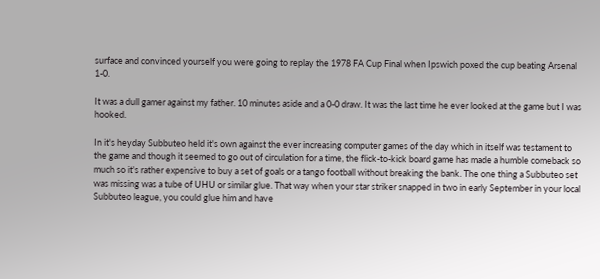surface and convinced yourself you were going to replay the 1978 FA Cup Final when Ipswich poxed the cup beating Arsenal 1-0.

It was a dull gamer against my father. 10 minutes aside and a 0-0 draw. It was the last time he ever looked at the game but I was hooked.

In it's heyday Subbuteo held it's own against the ever increasing computer games of the day which in itself was testament to the game and though it seemed to go out of circulation for a time, the flick-to-kick board game has made a humble comeback so much so it's rather expensive to buy a set of goals or a tango football without breaking the bank. The one thing a Subbuteo set was missing was a tube of UHU or similar glue. That way when your star striker snapped in two in early September in your local Subbuteo league, you could glue him and have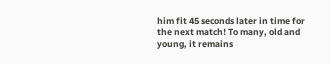him fit 45 seconds later in time for the next match! To many, old and young, it remains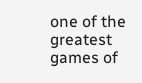one of the greatest games of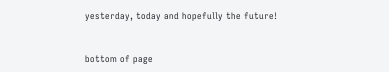yesterday, today and hopefully the future!


bottom of page